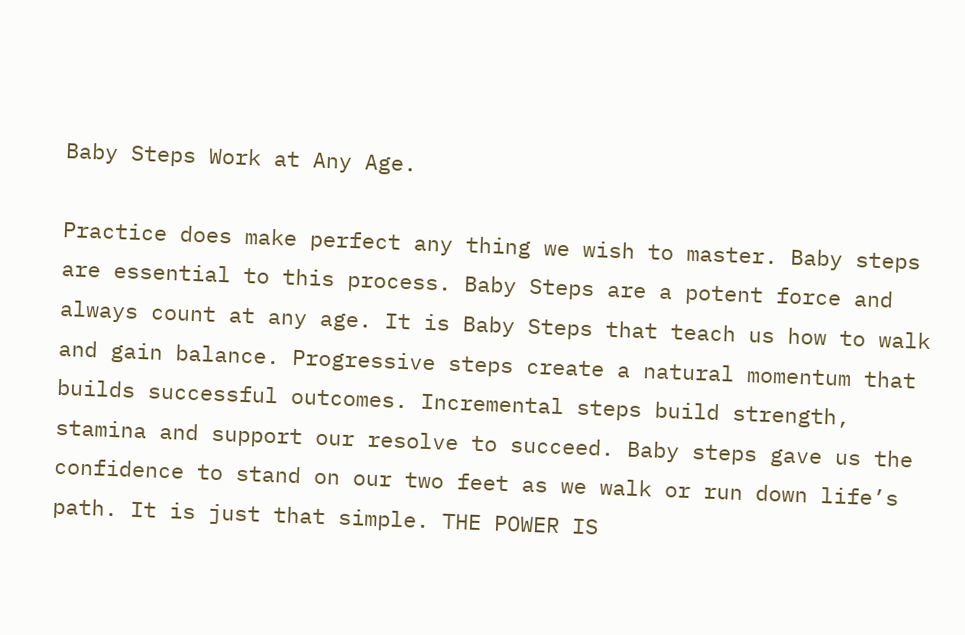Baby Steps Work at Any Age.

Practice does make perfect any thing we wish to master. Baby steps are essential to this process. Baby Steps are a potent force and always count at any age. It is Baby Steps that teach us how to walk and gain balance. Progressive steps create a natural momentum that builds successful outcomes. Incremental steps build strength, stamina and support our resolve to succeed. Baby steps gave us the confidence to stand on our two feet as we walk or run down life’s path. It is just that simple. THE POWER IS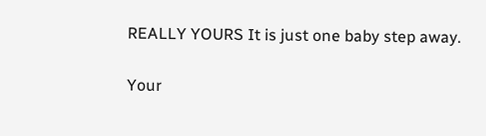REALLY YOURS It is just one baby step away.

Your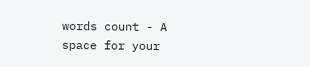words count - A space for your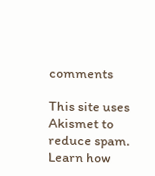comments

This site uses Akismet to reduce spam. Learn how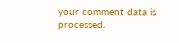your comment data is processed.